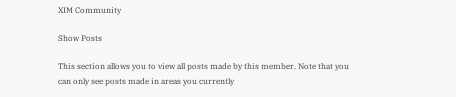XIM Community

Show Posts

This section allows you to view all posts made by this member. Note that you can only see posts made in areas you currently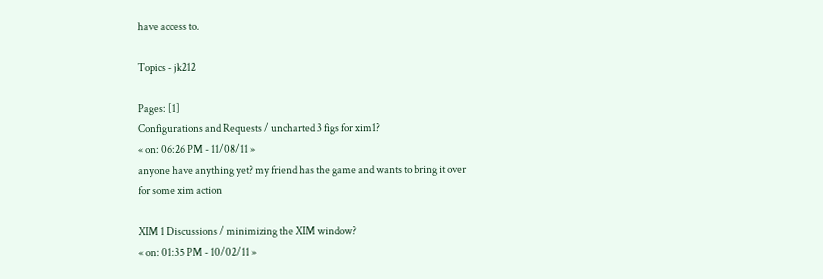have access to.

Topics - jk212

Pages: [1]
Configurations and Requests / uncharted 3 figs for xim1?
« on: 06:26 PM - 11/08/11 »
anyone have anything yet? my friend has the game and wants to bring it over for some xim action

XIM 1 Discussions / minimizing the XIM window?
« on: 01:35 PM - 10/02/11 »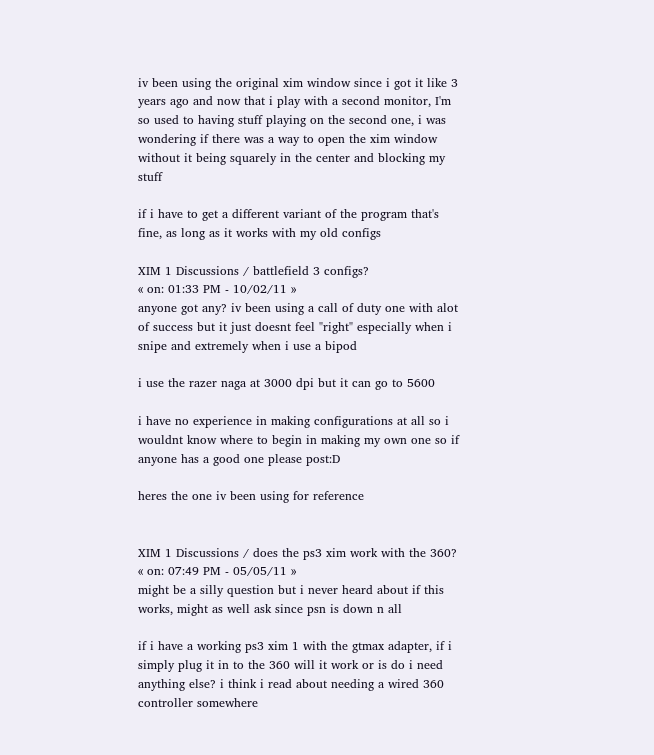iv been using the original xim window since i got it like 3 years ago and now that i play with a second monitor, I'm so used to having stuff playing on the second one, i was wondering if there was a way to open the xim window without it being squarely in the center and blocking my stuff

if i have to get a different variant of the program that's fine, as long as it works with my old configs

XIM 1 Discussions / battlefield 3 configs?
« on: 01:33 PM - 10/02/11 »
anyone got any? iv been using a call of duty one with alot of success but it just doesnt feel "right" especially when i snipe and extremely when i use a bipod

i use the razer naga at 3000 dpi but it can go to 5600

i have no experience in making configurations at all so i wouldnt know where to begin in making my own one so if anyone has a good one please post:D

heres the one iv been using for reference


XIM 1 Discussions / does the ps3 xim work with the 360?
« on: 07:49 PM - 05/05/11 »
might be a silly question but i never heard about if this works, might as well ask since psn is down n all

if i have a working ps3 xim 1 with the gtmax adapter, if i simply plug it in to the 360 will it work or is do i need anything else? i think i read about needing a wired 360 controller somewhere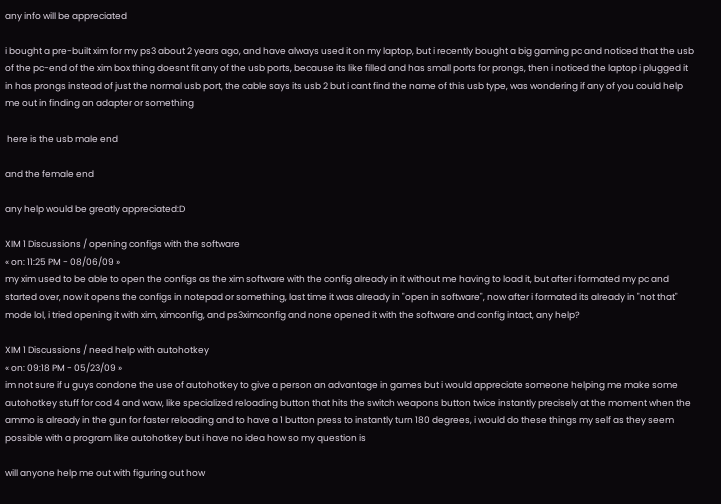any info will be appreciated

i bought a pre-built xim for my ps3 about 2 years ago, and have always used it on my laptop, but i recently bought a big gaming pc and noticed that the usb of the pc-end of the xim box thing doesnt fit any of the usb ports, because its like filled and has small ports for prongs, then i noticed the laptop i plugged it in has prongs instead of just the normal usb port, the cable says its usb 2 but i cant find the name of this usb type, was wondering if any of you could help me out in finding an adapter or something

 here is the usb male end

and the female end

any help would be greatly appreciated:D

XIM 1 Discussions / opening configs with the software
« on: 11:25 PM - 08/06/09 »
my xim used to be able to open the configs as the xim software with the config already in it without me having to load it, but after i formated my pc and started over, now it opens the configs in notepad or something, last time it was already in "open in software", now after i formated its already in "not that" mode lol, i tried opening it with xim, ximconfig, and ps3ximconfig and none opened it with the software and config intact, any help?

XIM 1 Discussions / need help with autohotkey
« on: 09:18 PM - 05/23/09 »
im not sure if u guys condone the use of autohotkey to give a person an advantage in games but i would appreciate someone helping me make some autohotkey stuff for cod 4 and waw, like specialized reloading button that hits the switch weapons button twice instantly precisely at the moment when the ammo is already in the gun for faster reloading and to have a 1 button press to instantly turn 180 degrees, i would do these things my self as they seem possible with a program like autohotkey but i have no idea how so my question is

will anyone help me out with figuring out how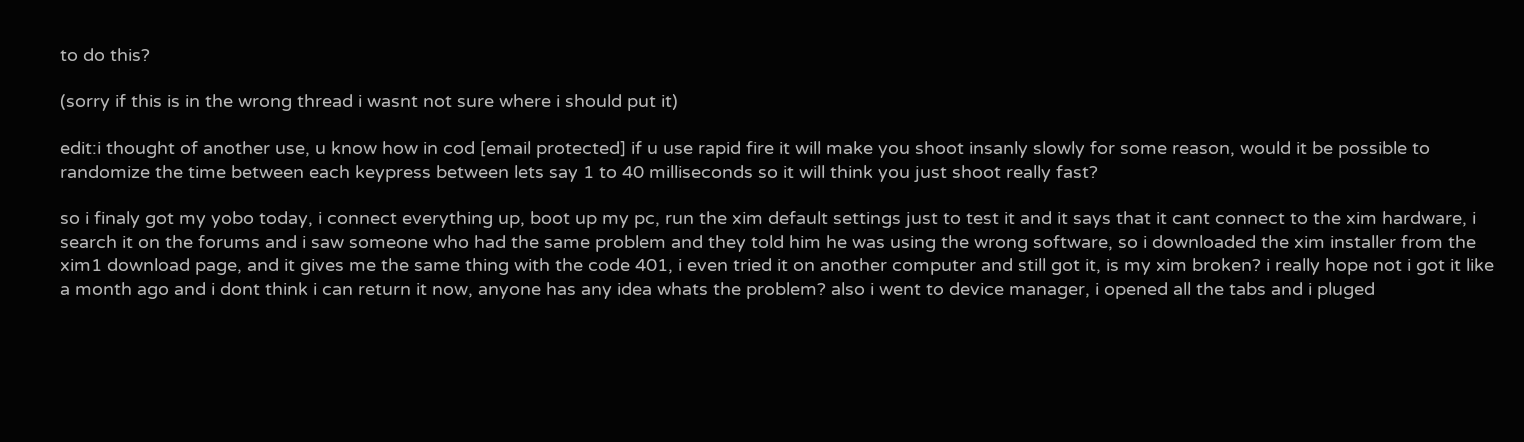to do this?

(sorry if this is in the wrong thread i wasnt not sure where i should put it)

edit:i thought of another use, u know how in cod [email protected] if u use rapid fire it will make you shoot insanly slowly for some reason, would it be possible to randomize the time between each keypress between lets say 1 to 40 milliseconds so it will think you just shoot really fast?

so i finaly got my yobo today, i connect everything up, boot up my pc, run the xim default settings just to test it and it says that it cant connect to the xim hardware, i search it on the forums and i saw someone who had the same problem and they told him he was using the wrong software, so i downloaded the xim installer from the xim1 download page, and it gives me the same thing with the code 401, i even tried it on another computer and still got it, is my xim broken? i really hope not i got it like a month ago and i dont think i can return it now, anyone has any idea whats the problem? also i went to device manager, i opened all the tabs and i pluged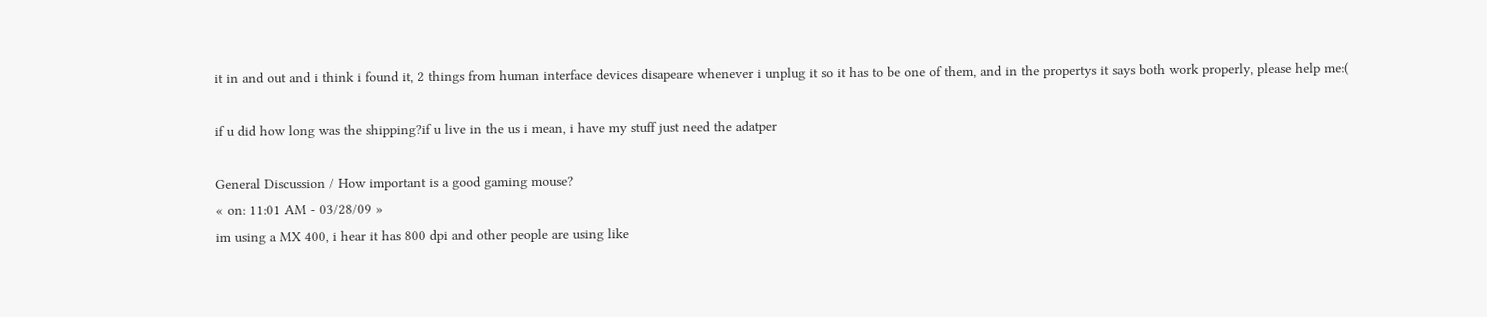it in and out and i think i found it, 2 things from human interface devices disapeare whenever i unplug it so it has to be one of them, and in the propertys it says both work properly, please help me:(

if u did how long was the shipping?if u live in the us i mean, i have my stuff just need the adatper

General Discussion / How important is a good gaming mouse?
« on: 11:01 AM - 03/28/09 »
im using a MX 400, i hear it has 800 dpi and other people are using like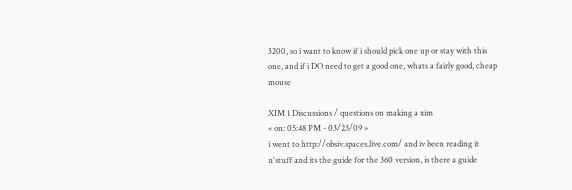3200, so i want to know if i should pick one up or stay with this one, and if i DO need to get a good one, whats a fairly good, cheap mouse

XIM 1 Discussions / questions on making a xim
« on: 05:48 PM - 03/23/09 »
i went to http://obsiv.spaces.live.com/ and iv been reading it n'stuff and its the guide for the 360 version, is there a guide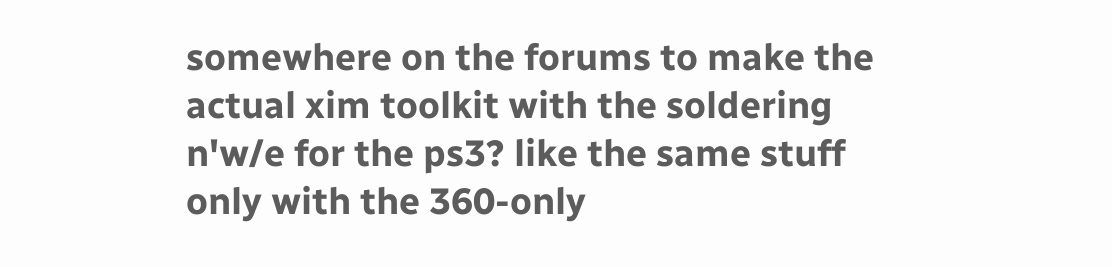somewhere on the forums to make the actual xim toolkit with the soldering n'w/e for the ps3? like the same stuff only with the 360-only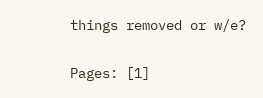things removed or w/e?

Pages: [1]